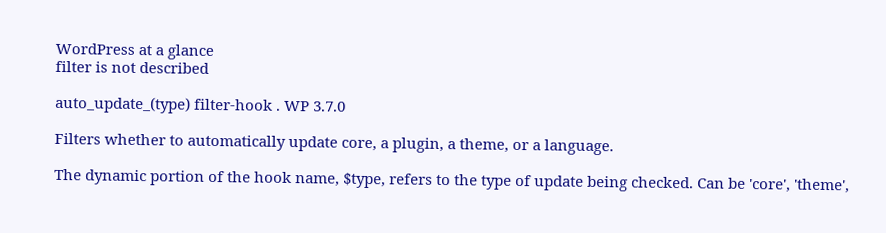WordPress at a glance
filter is not described

auto_update_(type) filter-hook . WP 3.7.0

Filters whether to automatically update core, a plugin, a theme, or a language.

The dynamic portion of the hook name, $type, refers to the type of update being checked. Can be 'core', 'theme',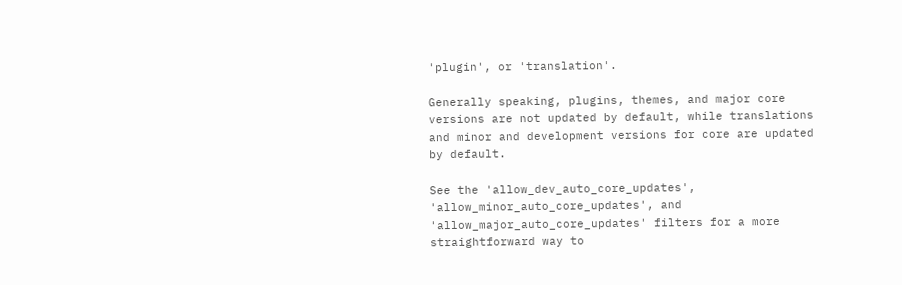'plugin', or 'translation'.

Generally speaking, plugins, themes, and major core versions are not updated by default, while translations and minor and development versions for core are updated by default.

See the 'allow_dev_auto_core_updates', 'allow_minor_auto_core_updates', and 'allow_major_auto_core_updates' filters for a more straightforward way to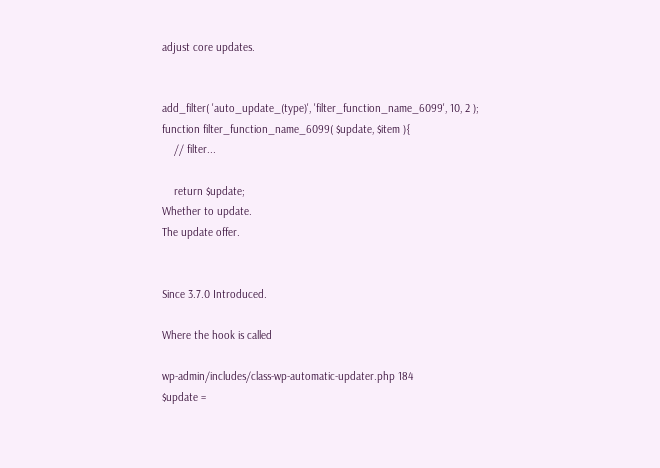adjust core updates.


add_filter( 'auto_update_(type)', 'filter_function_name_6099', 10, 2 );
function filter_function_name_6099( $update, $item ){
    // filter...

    return $update;
Whether to update.
The update offer.


Since 3.7.0 Introduced.

Where the hook is called

wp-admin/includes/class-wp-automatic-updater.php 184
$update =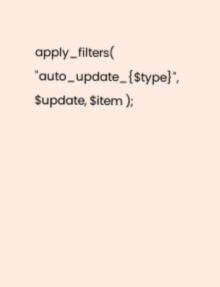apply_filters( "auto_update_{$type}", $update, $item );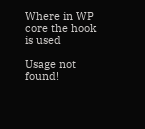Where in WP core the hook is used

Usage not found!